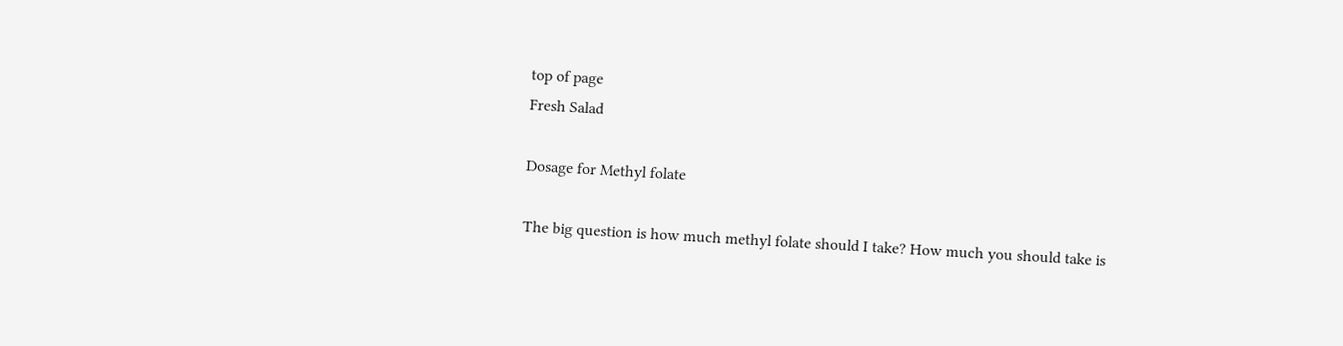top of page
Fresh Salad

Dosage for Methyl folate

The big question is how much methyl folate should I take? How much you should take is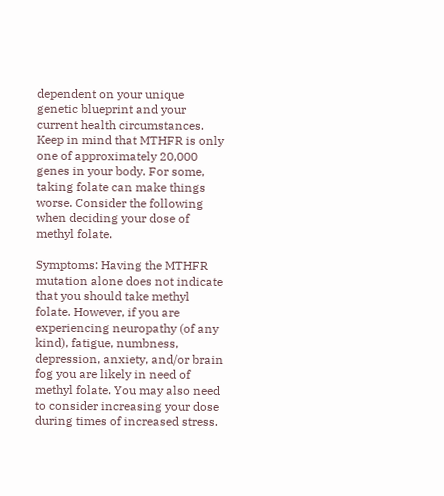dependent on your unique genetic blueprint and your current health circumstances. Keep in mind that MTHFR is only one of approximately 20,000 genes in your body. For some, taking folate can make things worse. Consider the following when deciding your dose of methyl folate.

Symptoms: Having the MTHFR mutation alone does not indicate that you should take methyl folate. However, if you are experiencing neuropathy (of any kind), fatigue, numbness, depression, anxiety, and/or brain fog you are likely in need of methyl folate. You may also need to consider increasing your dose during times of increased stress.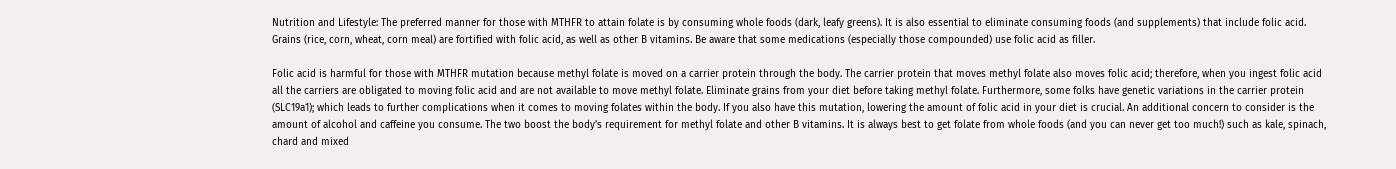Nutrition and Lifestyle: The preferred manner for those with MTHFR to attain folate is by consuming whole foods (dark, leafy greens). It is also essential to eliminate consuming foods (and supplements) that include folic acid. Grains (rice, corn, wheat, corn meal) are fortified with folic acid, as well as other B vitamins. Be aware that some medications (especially those compounded) use folic acid as filler.

Folic acid is harmful for those with MTHFR mutation because methyl folate is moved on a carrier protein through the body. The carrier protein that moves methyl folate also moves folic acid; therefore, when you ingest folic acid all the carriers are obligated to moving folic acid and are not available to move methyl folate. Eliminate grains from your diet before taking methyl folate. Furthermore, some folks have genetic variations in the carrier protein (SLC19a1); which leads to further complications when it comes to moving folates within the body. If you also have this mutation, lowering the amount of folic acid in your diet is crucial. An additional concern to consider is the amount of alcohol and caffeine you consume. The two boost the body’s requirement for methyl folate and other B vitamins. It is always best to get folate from whole foods (and you can never get too much!) such as kale, spinach, chard and mixed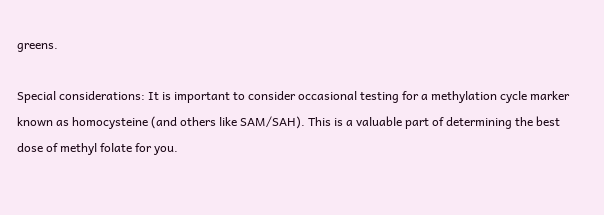greens.

Special considerations: It is important to consider occasional testing for a methylation cycle marker known as homocysteine (and others like SAM/SAH). This is a valuable part of determining the best dose of methyl folate for you.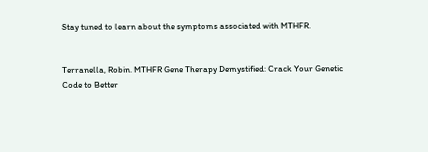Stay tuned to learn about the symptoms associated with MTHFR.


Terranella, Robin. MTHFR Gene Therapy Demystified: Crack Your Genetic Code to Better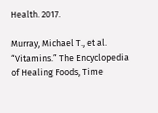Health. 2017.

Murray, Michael T., et al. “Vitamins.” The Encyclopedia of Healing Foods, Time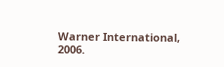Warner International, 2006.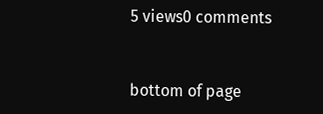5 views0 comments


bottom of page